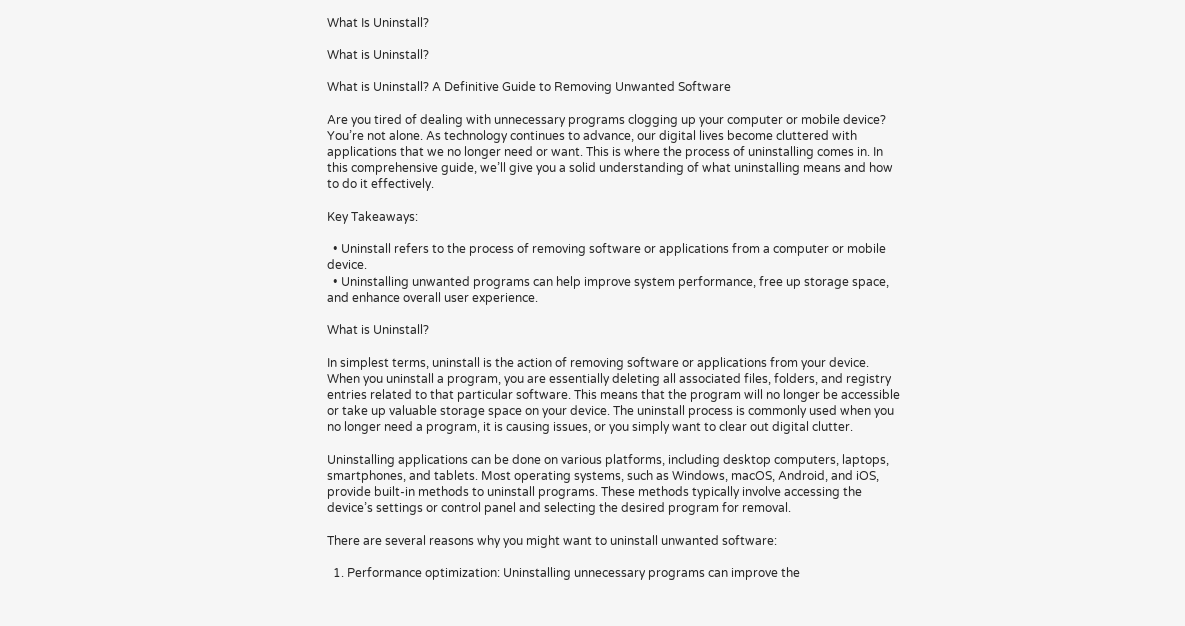What Is Uninstall?

What is Uninstall?

What is Uninstall? A Definitive Guide to Removing Unwanted Software

Are you tired of dealing with unnecessary programs clogging up your computer or mobile device? You’re not alone. As technology continues to advance, our digital lives become cluttered with applications that we no longer need or want. This is where the process of uninstalling comes in. In this comprehensive guide, we’ll give you a solid understanding of what uninstalling means and how to do it effectively.

Key Takeaways:

  • Uninstall refers to the process of removing software or applications from a computer or mobile device.
  • Uninstalling unwanted programs can help improve system performance, free up storage space, and enhance overall user experience.

What is Uninstall?

In simplest terms, uninstall is the action of removing software or applications from your device. When you uninstall a program, you are essentially deleting all associated files, folders, and registry entries related to that particular software. This means that the program will no longer be accessible or take up valuable storage space on your device. The uninstall process is commonly used when you no longer need a program, it is causing issues, or you simply want to clear out digital clutter.

Uninstalling applications can be done on various platforms, including desktop computers, laptops, smartphones, and tablets. Most operating systems, such as Windows, macOS, Android, and iOS, provide built-in methods to uninstall programs. These methods typically involve accessing the device’s settings or control panel and selecting the desired program for removal.

There are several reasons why you might want to uninstall unwanted software:

  1. Performance optimization: Uninstalling unnecessary programs can improve the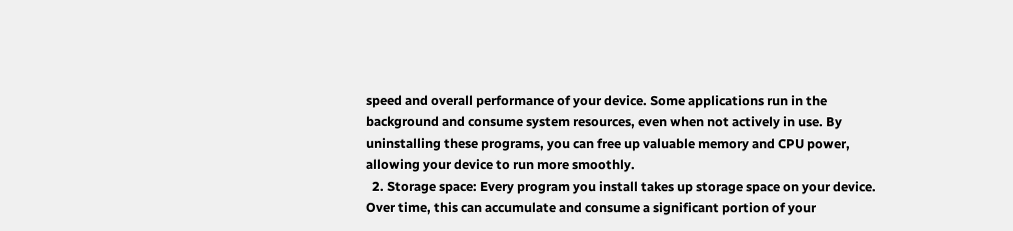speed and overall performance of your device. Some applications run in the background and consume system resources, even when not actively in use. By uninstalling these programs, you can free up valuable memory and CPU power, allowing your device to run more smoothly.
  2. Storage space: Every program you install takes up storage space on your device. Over time, this can accumulate and consume a significant portion of your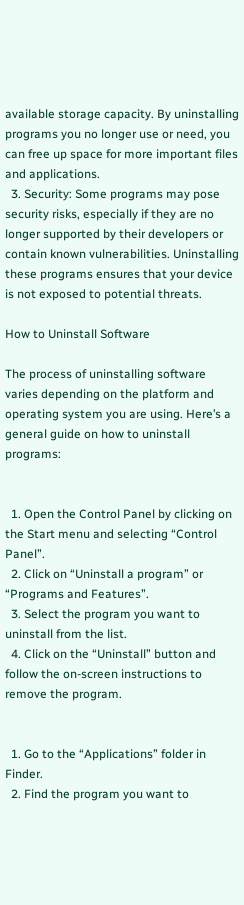available storage capacity. By uninstalling programs you no longer use or need, you can free up space for more important files and applications.
  3. Security: Some programs may pose security risks, especially if they are no longer supported by their developers or contain known vulnerabilities. Uninstalling these programs ensures that your device is not exposed to potential threats.

How to Uninstall Software

The process of uninstalling software varies depending on the platform and operating system you are using. Here’s a general guide on how to uninstall programs:


  1. Open the Control Panel by clicking on the Start menu and selecting “Control Panel”.
  2. Click on “Uninstall a program” or “Programs and Features”.
  3. Select the program you want to uninstall from the list.
  4. Click on the “Uninstall” button and follow the on-screen instructions to remove the program.


  1. Go to the “Applications” folder in Finder.
  2. Find the program you want to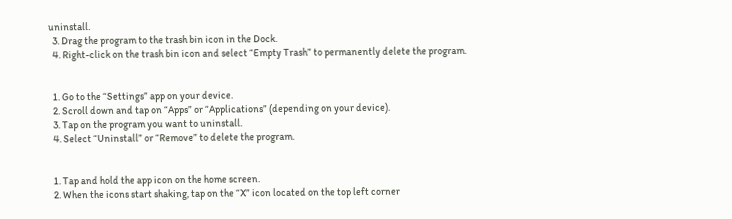uninstall.
  3. Drag the program to the trash bin icon in the Dock.
  4. Right-click on the trash bin icon and select “Empty Trash” to permanently delete the program.


  1. Go to the “Settings” app on your device.
  2. Scroll down and tap on “Apps” or “Applications” (depending on your device).
  3. Tap on the program you want to uninstall.
  4. Select “Uninstall” or “Remove” to delete the program.


  1. Tap and hold the app icon on the home screen.
  2. When the icons start shaking, tap on the “X” icon located on the top left corner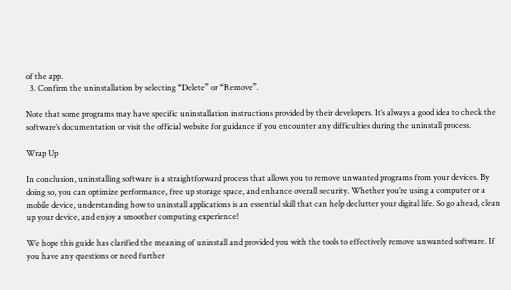of the app.
  3. Confirm the uninstallation by selecting “Delete” or “Remove”.

Note that some programs may have specific uninstallation instructions provided by their developers. It’s always a good idea to check the software’s documentation or visit the official website for guidance if you encounter any difficulties during the uninstall process.

Wrap Up

In conclusion, uninstalling software is a straightforward process that allows you to remove unwanted programs from your devices. By doing so, you can optimize performance, free up storage space, and enhance overall security. Whether you’re using a computer or a mobile device, understanding how to uninstall applications is an essential skill that can help declutter your digital life. So go ahead, clean up your device, and enjoy a smoother computing experience!

We hope this guide has clarified the meaning of uninstall and provided you with the tools to effectively remove unwanted software. If you have any questions or need further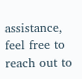assistance, feel free to reach out to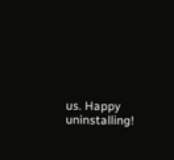us. Happy uninstalling!